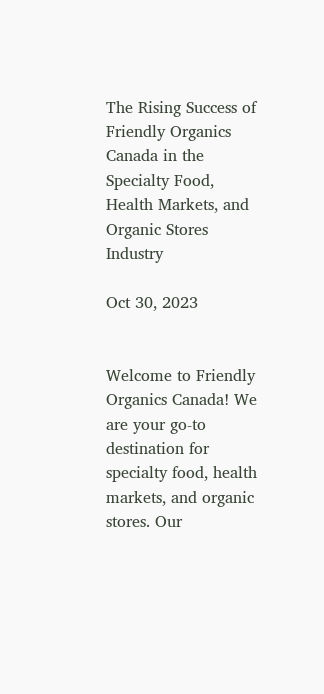The Rising Success of Friendly Organics Canada in the Specialty Food, Health Markets, and Organic Stores Industry

Oct 30, 2023


Welcome to Friendly Organics Canada! We are your go-to destination for specialty food, health markets, and organic stores. Our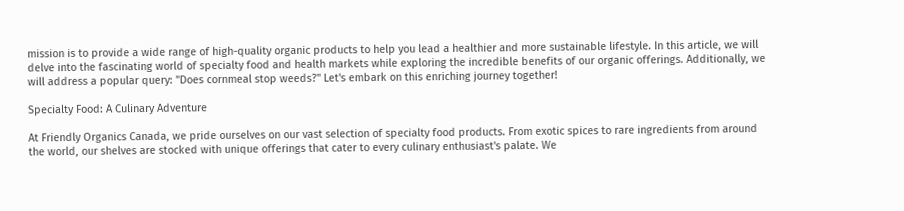mission is to provide a wide range of high-quality organic products to help you lead a healthier and more sustainable lifestyle. In this article, we will delve into the fascinating world of specialty food and health markets while exploring the incredible benefits of our organic offerings. Additionally, we will address a popular query: "Does cornmeal stop weeds?" Let's embark on this enriching journey together!

Specialty Food: A Culinary Adventure

At Friendly Organics Canada, we pride ourselves on our vast selection of specialty food products. From exotic spices to rare ingredients from around the world, our shelves are stocked with unique offerings that cater to every culinary enthusiast's palate. We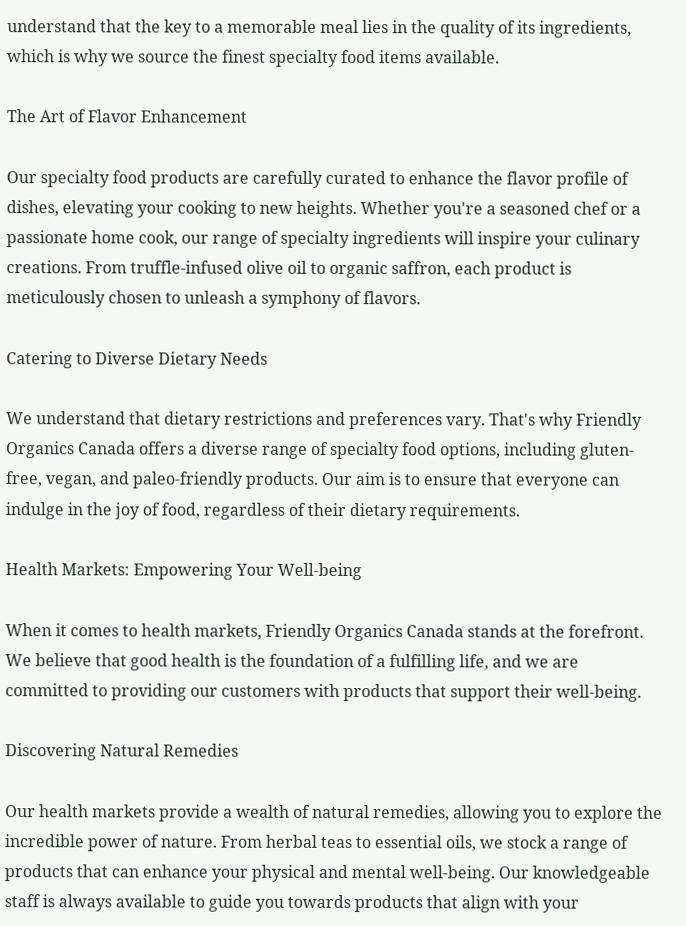understand that the key to a memorable meal lies in the quality of its ingredients, which is why we source the finest specialty food items available.

The Art of Flavor Enhancement

Our specialty food products are carefully curated to enhance the flavor profile of dishes, elevating your cooking to new heights. Whether you're a seasoned chef or a passionate home cook, our range of specialty ingredients will inspire your culinary creations. From truffle-infused olive oil to organic saffron, each product is meticulously chosen to unleash a symphony of flavors.

Catering to Diverse Dietary Needs

We understand that dietary restrictions and preferences vary. That's why Friendly Organics Canada offers a diverse range of specialty food options, including gluten-free, vegan, and paleo-friendly products. Our aim is to ensure that everyone can indulge in the joy of food, regardless of their dietary requirements.

Health Markets: Empowering Your Well-being

When it comes to health markets, Friendly Organics Canada stands at the forefront. We believe that good health is the foundation of a fulfilling life, and we are committed to providing our customers with products that support their well-being.

Discovering Natural Remedies

Our health markets provide a wealth of natural remedies, allowing you to explore the incredible power of nature. From herbal teas to essential oils, we stock a range of products that can enhance your physical and mental well-being. Our knowledgeable staff is always available to guide you towards products that align with your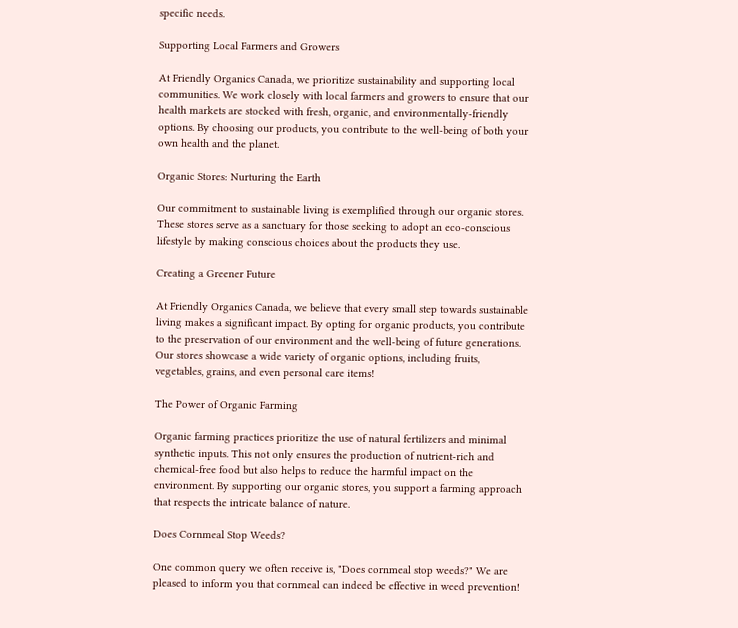specific needs.

Supporting Local Farmers and Growers

At Friendly Organics Canada, we prioritize sustainability and supporting local communities. We work closely with local farmers and growers to ensure that our health markets are stocked with fresh, organic, and environmentally-friendly options. By choosing our products, you contribute to the well-being of both your own health and the planet.

Organic Stores: Nurturing the Earth

Our commitment to sustainable living is exemplified through our organic stores. These stores serve as a sanctuary for those seeking to adopt an eco-conscious lifestyle by making conscious choices about the products they use.

Creating a Greener Future

At Friendly Organics Canada, we believe that every small step towards sustainable living makes a significant impact. By opting for organic products, you contribute to the preservation of our environment and the well-being of future generations. Our stores showcase a wide variety of organic options, including fruits, vegetables, grains, and even personal care items!

The Power of Organic Farming

Organic farming practices prioritize the use of natural fertilizers and minimal synthetic inputs. This not only ensures the production of nutrient-rich and chemical-free food but also helps to reduce the harmful impact on the environment. By supporting our organic stores, you support a farming approach that respects the intricate balance of nature.

Does Cornmeal Stop Weeds?

One common query we often receive is, "Does cornmeal stop weeds?" We are pleased to inform you that cornmeal can indeed be effective in weed prevention!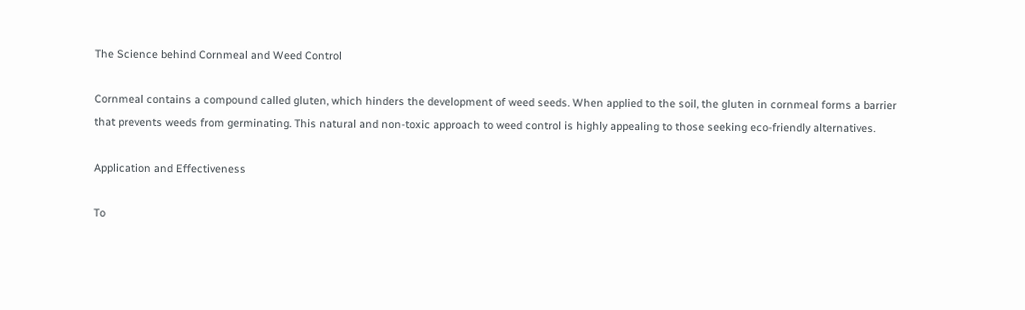The Science behind Cornmeal and Weed Control

Cornmeal contains a compound called gluten, which hinders the development of weed seeds. When applied to the soil, the gluten in cornmeal forms a barrier that prevents weeds from germinating. This natural and non-toxic approach to weed control is highly appealing to those seeking eco-friendly alternatives.

Application and Effectiveness

To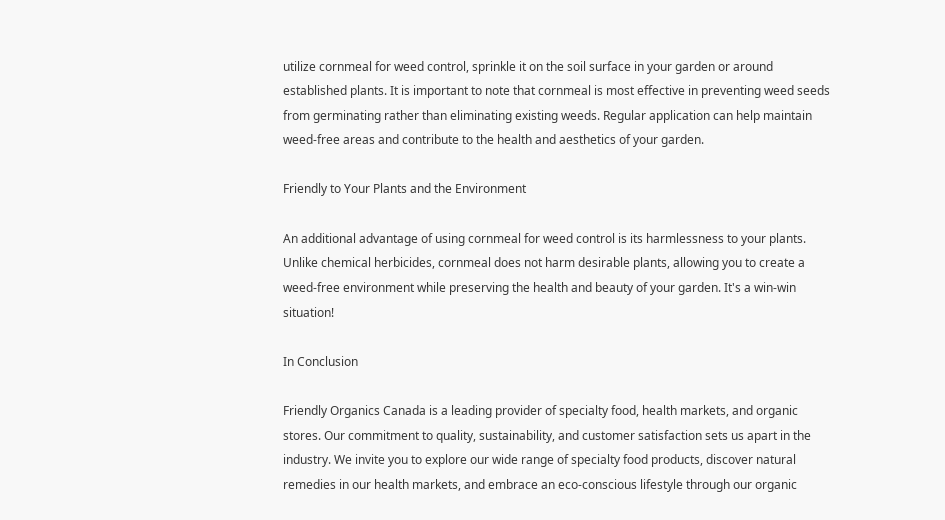utilize cornmeal for weed control, sprinkle it on the soil surface in your garden or around established plants. It is important to note that cornmeal is most effective in preventing weed seeds from germinating rather than eliminating existing weeds. Regular application can help maintain weed-free areas and contribute to the health and aesthetics of your garden.

Friendly to Your Plants and the Environment

An additional advantage of using cornmeal for weed control is its harmlessness to your plants. Unlike chemical herbicides, cornmeal does not harm desirable plants, allowing you to create a weed-free environment while preserving the health and beauty of your garden. It's a win-win situation!

In Conclusion

Friendly Organics Canada is a leading provider of specialty food, health markets, and organic stores. Our commitment to quality, sustainability, and customer satisfaction sets us apart in the industry. We invite you to explore our wide range of specialty food products, discover natural remedies in our health markets, and embrace an eco-conscious lifestyle through our organic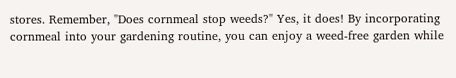stores. Remember, "Does cornmeal stop weeds?" Yes, it does! By incorporating cornmeal into your gardening routine, you can enjoy a weed-free garden while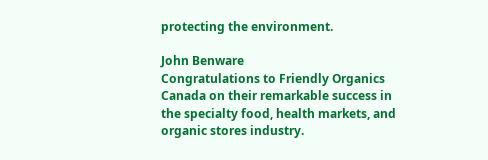protecting the environment.

John Benware
Congratulations to Friendly Organics Canada on their remarkable success in the specialty food, health markets, and organic stores industry.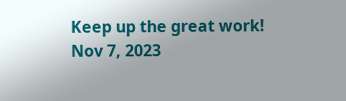Keep up the great work!
Nov 7, 2023